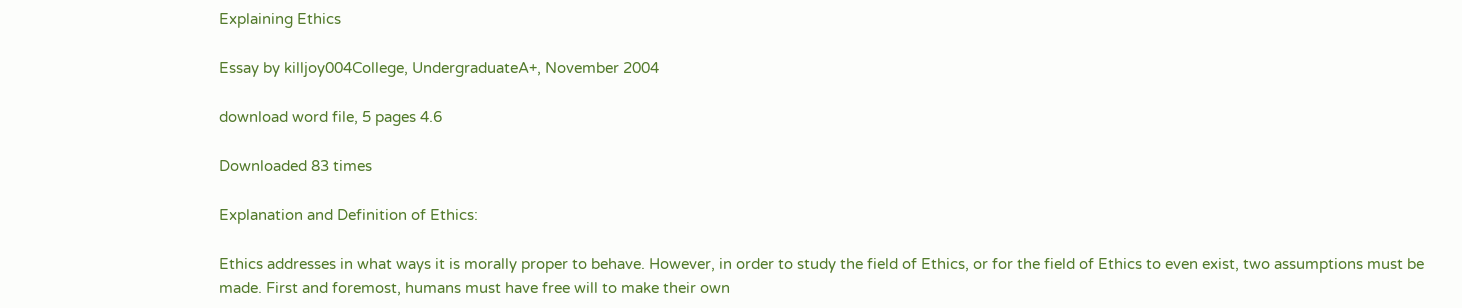Explaining Ethics

Essay by killjoy004College, UndergraduateA+, November 2004

download word file, 5 pages 4.6

Downloaded 83 times

Explanation and Definition of Ethics:

Ethics addresses in what ways it is morally proper to behave. However, in order to study the field of Ethics, or for the field of Ethics to even exist, two assumptions must be made. First and foremost, humans must have free will to make their own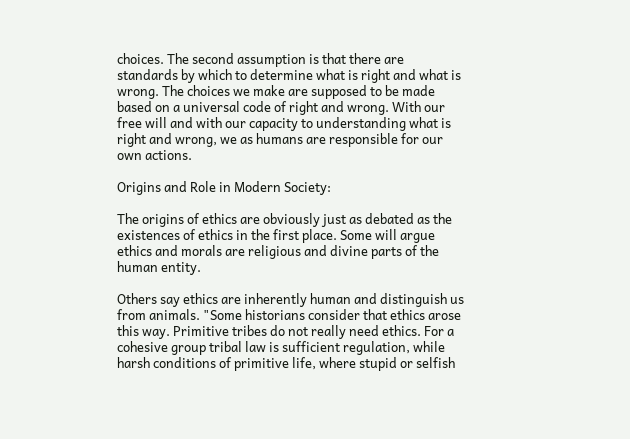choices. The second assumption is that there are standards by which to determine what is right and what is wrong. The choices we make are supposed to be made based on a universal code of right and wrong. With our free will and with our capacity to understanding what is right and wrong, we as humans are responsible for our own actions.

Origins and Role in Modern Society:

The origins of ethics are obviously just as debated as the existences of ethics in the first place. Some will argue ethics and morals are religious and divine parts of the human entity.

Others say ethics are inherently human and distinguish us from animals. "Some historians consider that ethics arose this way. Primitive tribes do not really need ethics. For a cohesive group tribal law is sufficient regulation, while harsh conditions of primitive life, where stupid or selfish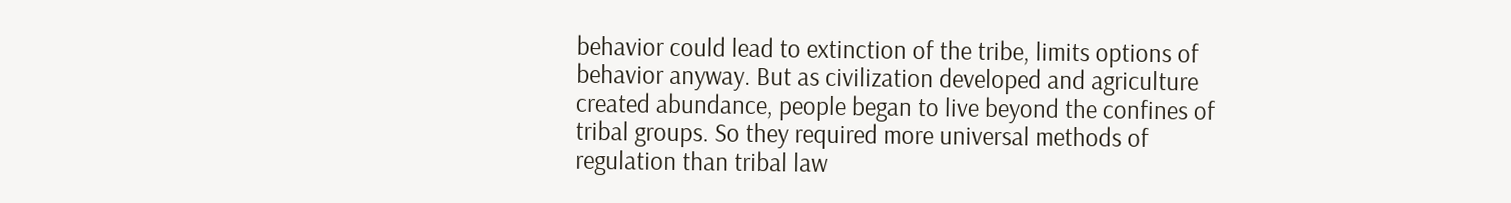behavior could lead to extinction of the tribe, limits options of behavior anyway. But as civilization developed and agriculture created abundance, people began to live beyond the confines of tribal groups. So they required more universal methods of regulation than tribal law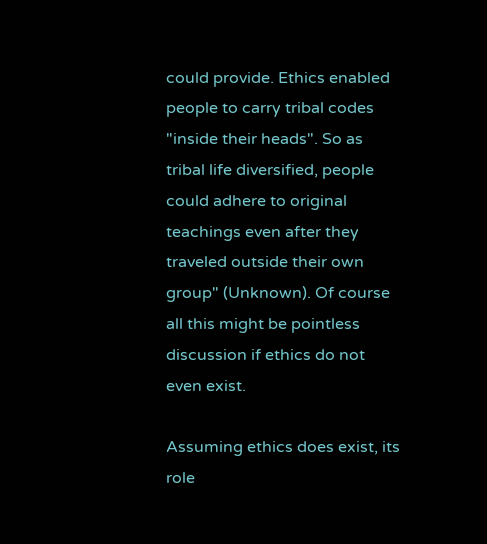could provide. Ethics enabled people to carry tribal codes "inside their heads". So as tribal life diversified, people could adhere to original teachings even after they traveled outside their own group" (Unknown). Of course all this might be pointless discussion if ethics do not even exist.

Assuming ethics does exist, its role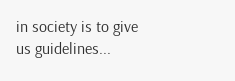in society is to give us guidelines...